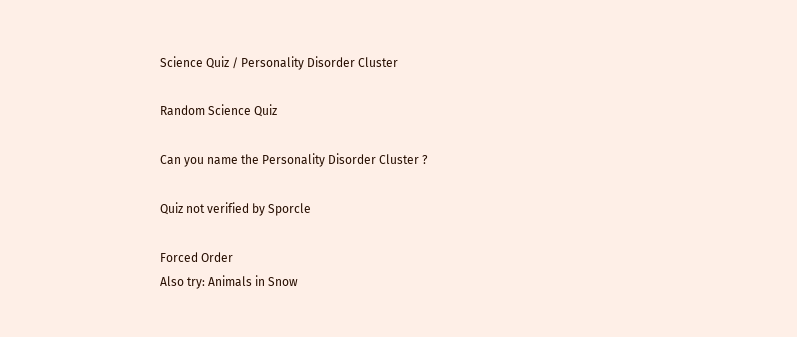Science Quiz / Personality Disorder Cluster

Random Science Quiz

Can you name the Personality Disorder Cluster ?

Quiz not verified by Sporcle

Forced Order
Also try: Animals in Snow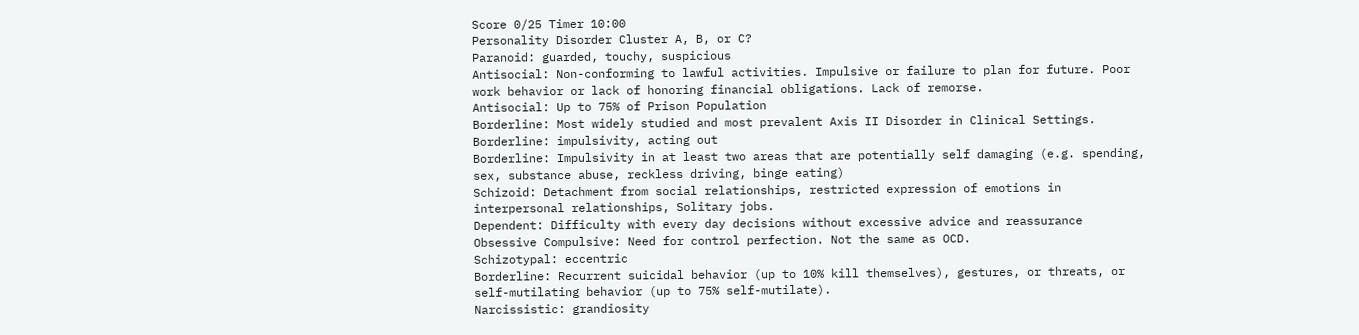Score 0/25 Timer 10:00
Personality Disorder Cluster A, B, or C?
Paranoid: guarded, touchy, suspicious
Antisocial: Non-conforming to lawful activities. Impulsive or failure to plan for future. Poor work behavior or lack of honoring financial obligations. Lack of remorse.
Antisocial: Up to 75% of Prison Population
Borderline: Most widely studied and most prevalent Axis II Disorder in Clinical Settings.
Borderline: impulsivity, acting out
Borderline: Impulsivity in at least two areas that are potentially self damaging (e.g. spending, sex, substance abuse, reckless driving, binge eating)
Schizoid: Detachment from social relationships, restricted expression of emotions in interpersonal relationships, Solitary jobs.
Dependent: Difficulty with every day decisions without excessive advice and reassurance
Obsessive Compulsive: Need for control perfection. Not the same as OCD.
Schizotypal: eccentric
Borderline: Recurrent suicidal behavior (up to 10% kill themselves), gestures, or threats, or self-mutilating behavior (up to 75% self-mutilate).
Narcissistic: grandiosity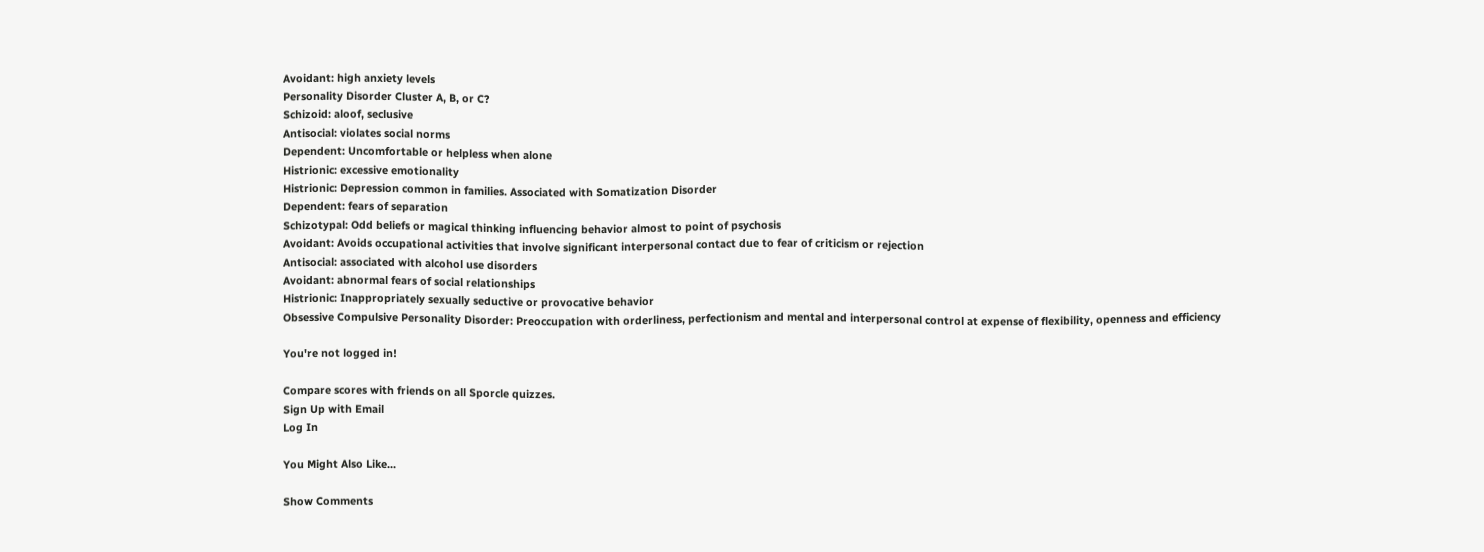Avoidant: high anxiety levels
Personality Disorder Cluster A, B, or C?
Schizoid: aloof, seclusive
Antisocial: violates social norms
Dependent: Uncomfortable or helpless when alone
Histrionic: excessive emotionality
Histrionic: Depression common in families. Associated with Somatization Disorder
Dependent: fears of separation
Schizotypal: Odd beliefs or magical thinking influencing behavior almost to point of psychosis
Avoidant: Avoids occupational activities that involve significant interpersonal contact due to fear of criticism or rejection
Antisocial: associated with alcohol use disorders
Avoidant: abnormal fears of social relationships
Histrionic: Inappropriately sexually seductive or provocative behavior
Obsessive Compulsive Personality Disorder: Preoccupation with orderliness, perfectionism and mental and interpersonal control at expense of flexibility, openness and efficiency

You're not logged in!

Compare scores with friends on all Sporcle quizzes.
Sign Up with Email
Log In

You Might Also Like...

Show Comments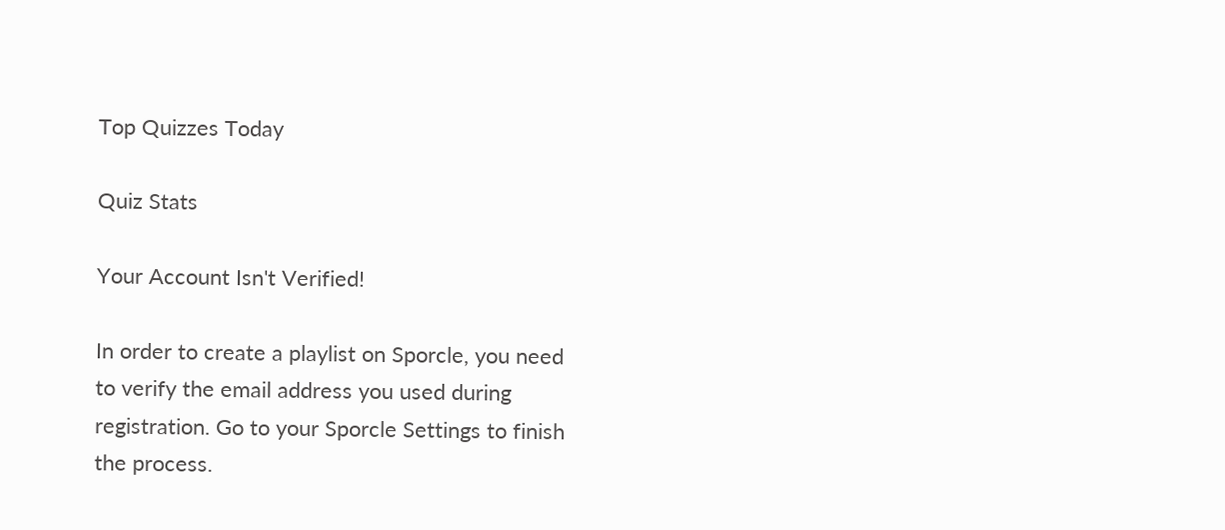Top Quizzes Today

Quiz Stats

Your Account Isn't Verified!

In order to create a playlist on Sporcle, you need to verify the email address you used during registration. Go to your Sporcle Settings to finish the process.